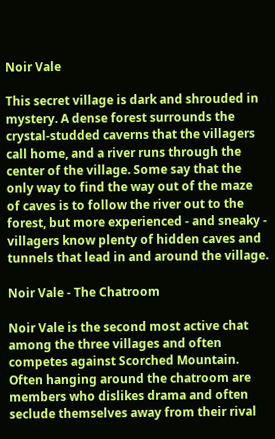Noir Vale

This secret village is dark and shrouded in mystery. A dense forest surrounds the crystal-studded caverns that the villagers call home, and a river runs through the center of the village. Some say that the only way to find the way out of the maze of caves is to follow the river out to the forest, but more experienced - and sneaky - villagers know plenty of hidden caves and tunnels that lead in and around the village.

Noir Vale - The Chatroom

Noir Vale is the second most active chat among the three villages and often competes against Scorched Mountain. Often hanging around the chatroom are members who dislikes drama and often seclude themselves away from their rival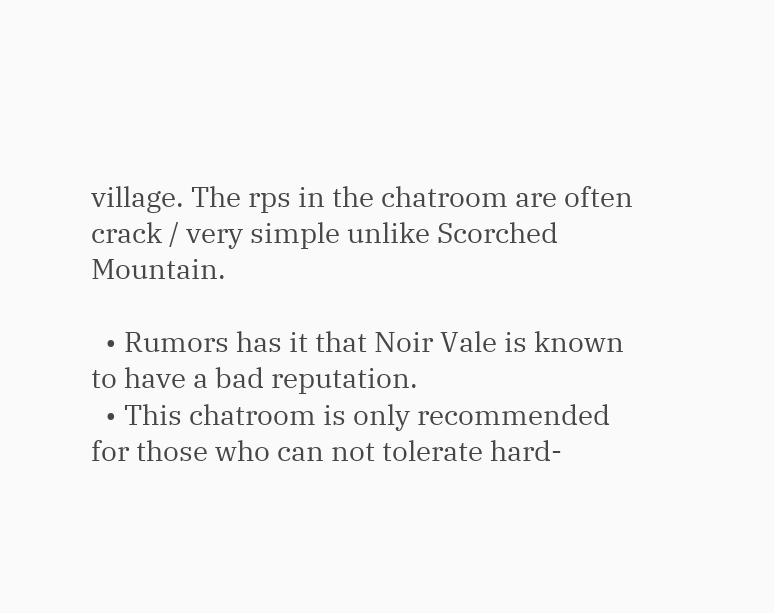village. The rps in the chatroom are often crack / very simple unlike Scorched Mountain.

  • Rumors has it that Noir Vale is known to have a bad reputation.
  • This chatroom is only recommended for those who can not tolerate hard-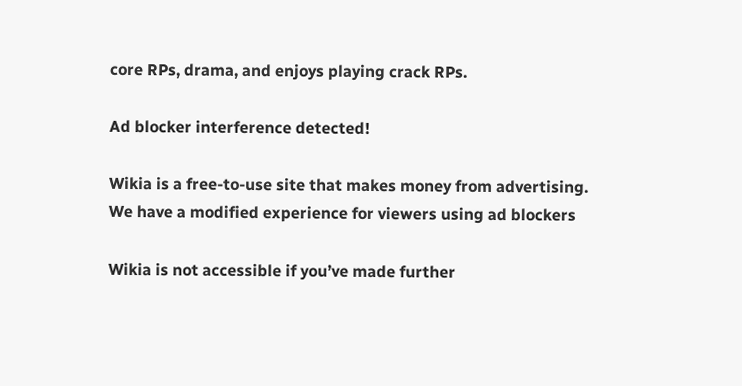core RPs, drama, and enjoys playing crack RPs.

Ad blocker interference detected!

Wikia is a free-to-use site that makes money from advertising. We have a modified experience for viewers using ad blockers

Wikia is not accessible if you’ve made further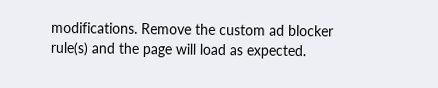modifications. Remove the custom ad blocker rule(s) and the page will load as expected.